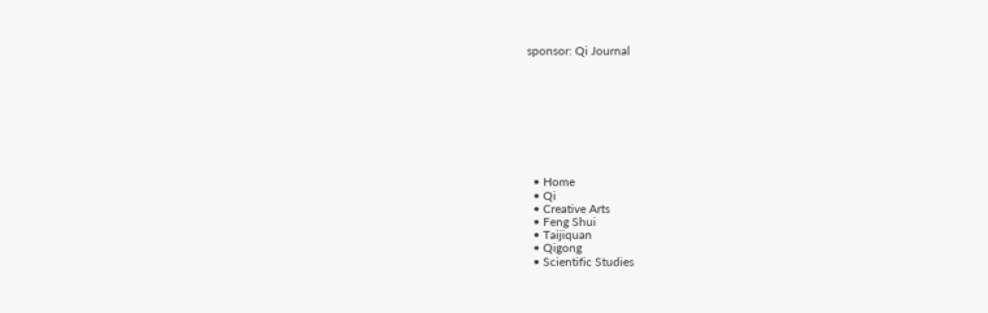sponsor: Qi Journal









  • Home
  • Qi
  • Creative Arts
  • Feng Shui
  • Taijiquan
  • Qigong
  • Scientific Studies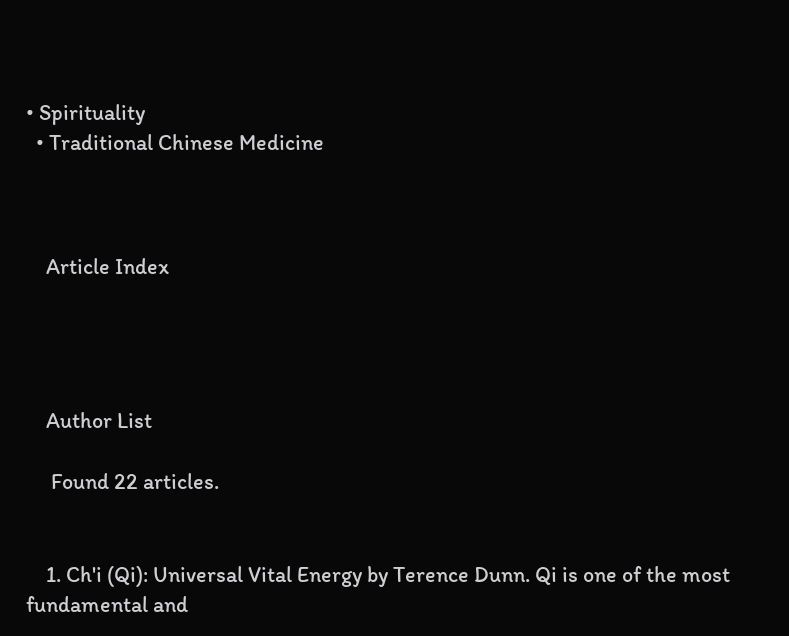• Spirituality
  • Traditional Chinese Medicine



    Article Index




    Author List

     Found 22 articles.


    1. Ch'i (Qi): Universal Vital Energy by Terence Dunn. Qi is one of the most fundamental and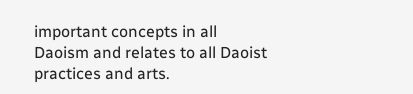important concepts in all Daoism and relates to all Daoist practices and arts.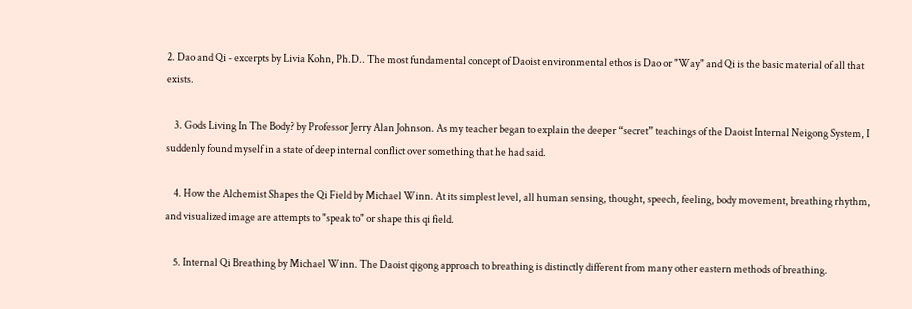2. Dao and Qi - excerpts by Livia Kohn, Ph.D.. The most fundamental concept of Daoist environmental ethos is Dao or "Way" and Qi is the basic material of all that exists.

    3. Gods Living In The Body? by Professor Jerry Alan Johnson. As my teacher began to explain the deeper “secret” teachings of the Daoist Internal Neigong System, I suddenly found myself in a state of deep internal conflict over something that he had said.

    4. How the Alchemist Shapes the Qi Field by Michael Winn. At its simplest level, all human sensing, thought, speech, feeling, body movement, breathing rhythm, and visualized image are attempts to "speak to" or shape this qi field.

    5. Internal Qi Breathing by Michael Winn. The Daoist qigong approach to breathing is distinctly different from many other eastern methods of breathing.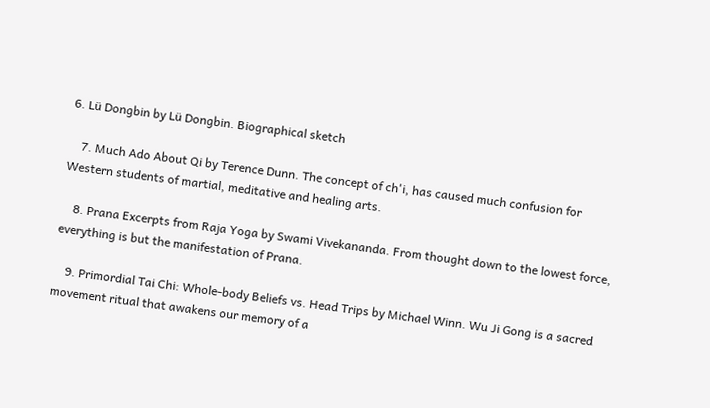6. Lü Dongbin by Lü Dongbin. Biographical sketch

    7. Much Ado About Qi by Terence Dunn. The concept of ch'i, has caused much confusion for Western students of martial, meditative and healing arts.

    8. Prana Excerpts from Raja Yoga by Swami Vivekananda. From thought down to the lowest force, everything is but the manifestation of Prana.

    9. Primordial Tai Chi: Whole-body Beliefs vs. Head Trips by Michael Winn. Wu Ji Gong is a sacred movement ritual that awakens our memory of a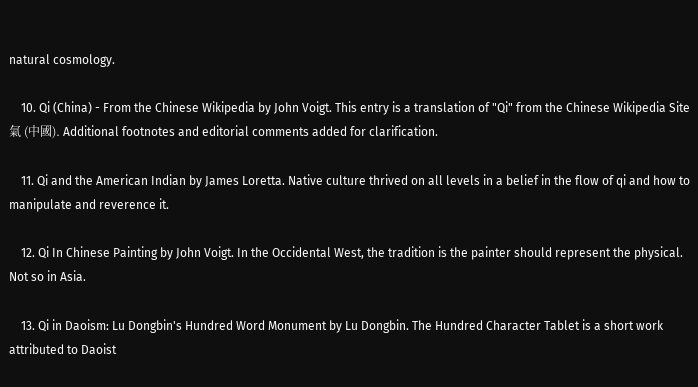natural cosmology.

    10. Qi (China) - From the Chinese Wikipedia by John Voigt. This entry is a translation of "Qi" from the Chinese Wikipedia Site 氣 (中國). Additional footnotes and editorial comments added for clarification.

    11. Qi and the American Indian by James Loretta. Native culture thrived on all levels in a belief in the flow of qi and how to manipulate and reverence it.

    12. Qi In Chinese Painting by John Voigt. In the Occidental West, the tradition is the painter should represent the physical. Not so in Asia.

    13. Qi in Daoism: Lu Dongbin's Hundred Word Monument by Lu Dongbin. The Hundred Character Tablet is a short work attributed to Daoist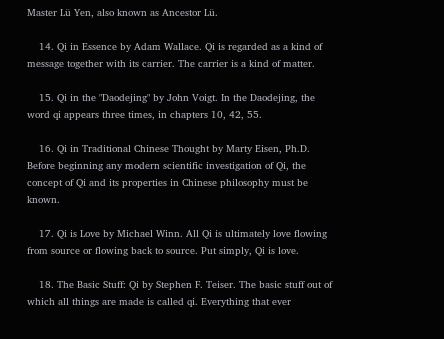Master Lü Yen, also known as Ancestor Lü.

    14. Qi in Essence by Adam Wallace. Qi is regarded as a kind of message together with its carrier. The carrier is a kind of matter.

    15. Qi in the "Daodejing" by John Voigt. In the Daodejing, the word qi appears three times, in chapters 10, 42, 55.

    16. Qi in Traditional Chinese Thought by Marty Eisen, Ph.D. Before beginning any modern scientific investigation of Qi, the concept of Qi and its properties in Chinese philosophy must be known.

    17. Qi is Love by Michael Winn. All Qi is ultimately love flowing from source or flowing back to source. Put simply, Qi is love.

    18. The Basic Stuff: Qi by Stephen F. Teiser. The basic stuff out of which all things are made is called qi. Everything that ever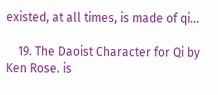existed, at all times, is made of qi...

    19. The Daoist Character for Qi by Ken Rose. is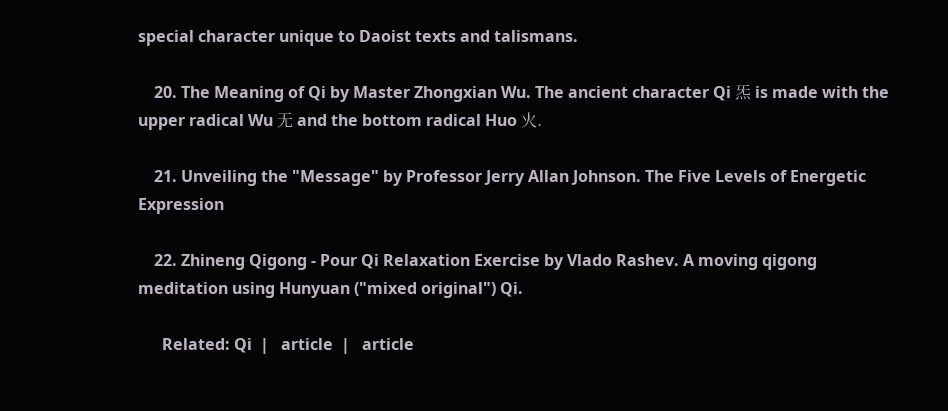special character unique to Daoist texts and talismans.

    20. The Meaning of Qi by Master Zhongxian Wu. The ancient character Qi 炁 is made with the upper radical Wu 无 and the bottom radical Huo 火.

    21. Unveiling the "Message" by Professor Jerry Allan Johnson. The Five Levels of Energetic Expression

    22. Zhineng Qigong - Pour Qi Relaxation Exercise by Vlado Rashev. A moving qigong meditation using Hunyuan ("mixed original") Qi.

      Related: Qi  |   article  |   article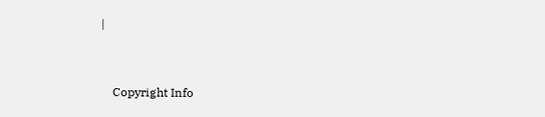|


    Copyright Info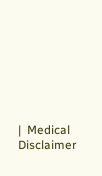|  Medical Disclaimer